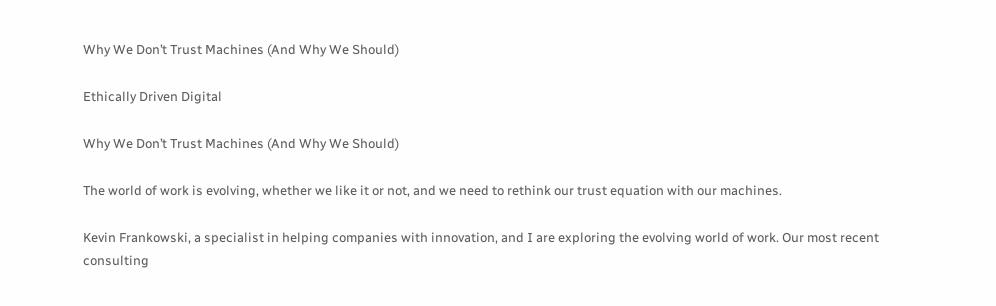Why We Don’t Trust Machines (And Why We Should)

Ethically Driven Digital

Why We Don’t Trust Machines (And Why We Should)

The world of work is evolving, whether we like it or not, and we need to rethink our trust equation with our machines.

Kevin Frankowski, a specialist in helping companies with innovation, and I are exploring the evolving world of work. Our most recent consulting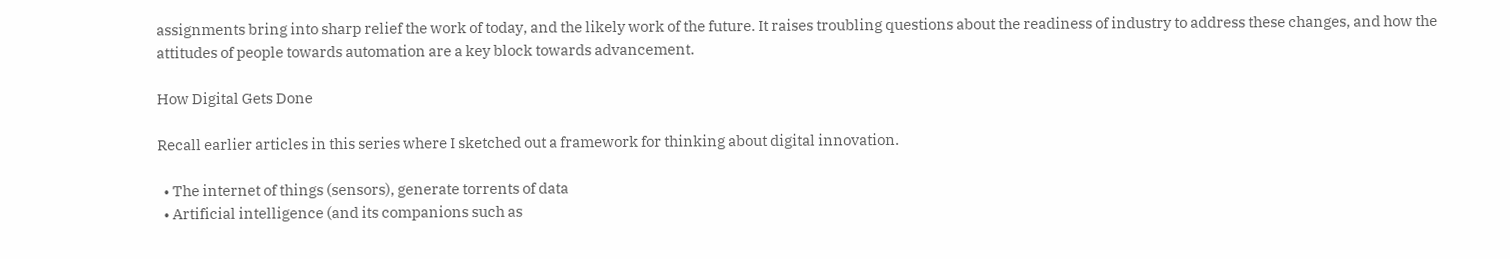assignments bring into sharp relief the work of today, and the likely work of the future. It raises troubling questions about the readiness of industry to address these changes, and how the attitudes of people towards automation are a key block towards advancement.

How Digital Gets Done

Recall earlier articles in this series where I sketched out a framework for thinking about digital innovation.

  • The internet of things (sensors), generate torrents of data
  • Artificial intelligence (and its companions such as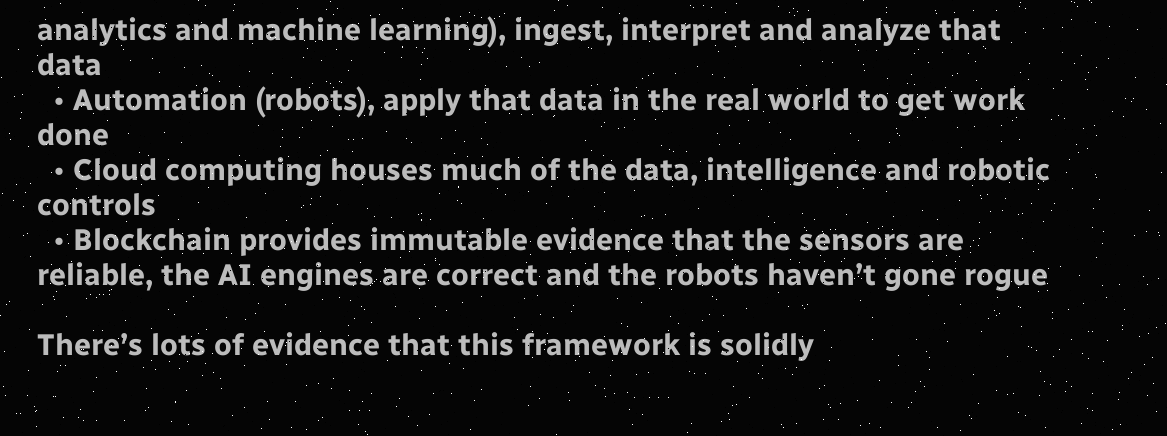analytics and machine learning), ingest, interpret and analyze that data
  • Automation (robots), apply that data in the real world to get work done
  • Cloud computing houses much of the data, intelligence and robotic controls
  • Blockchain provides immutable evidence that the sensors are reliable, the AI engines are correct and the robots haven’t gone rogue

There’s lots of evidence that this framework is solidly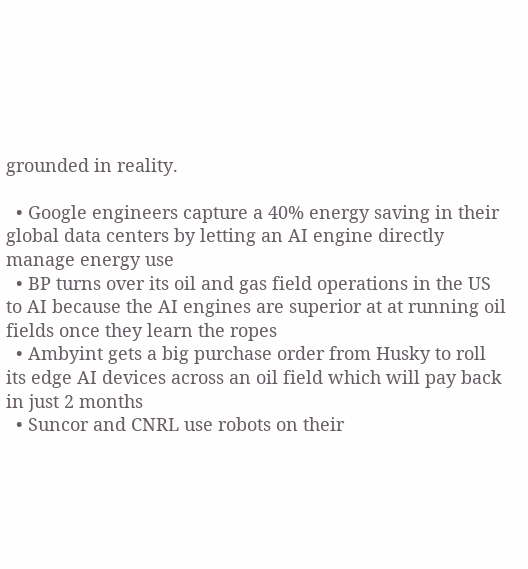grounded in reality.

  • Google engineers capture a 40% energy saving in their global data centers by letting an AI engine directly manage energy use
  • BP turns over its oil and gas field operations in the US to AI because the AI engines are superior at at running oil fields once they learn the ropes
  • Ambyint gets a big purchase order from Husky to roll its edge AI devices across an oil field which will pay back in just 2 months
  • Suncor and CNRL use robots on their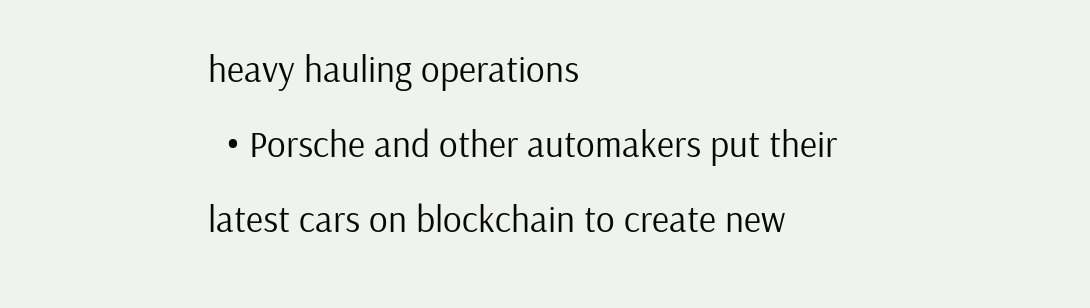heavy hauling operations
  • Porsche and other automakers put their latest cars on blockchain to create new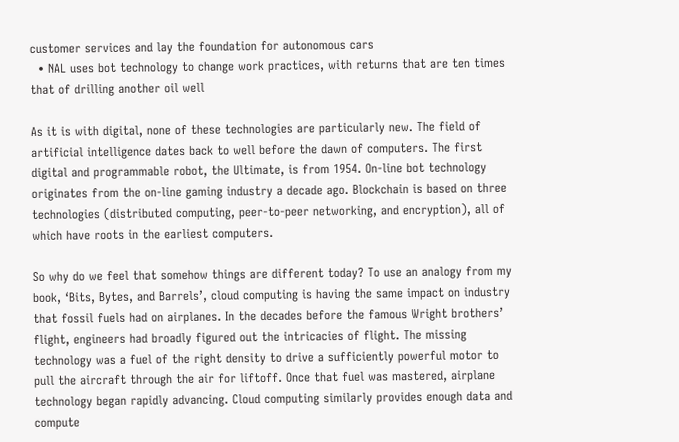customer services and lay the foundation for autonomous cars
  • NAL uses bot technology to change work practices, with returns that are ten times that of drilling another oil well

As it is with digital, none of these technologies are particularly new. The field of artificial intelligence dates back to well before the dawn of computers. The first digital and programmable robot, the Ultimate, is from 1954. On-line bot technology originates from the on-line gaming industry a decade ago. Blockchain is based on three technologies (distributed computing, peer-to-peer networking, and encryption), all of which have roots in the earliest computers.

So why do we feel that somehow things are different today? To use an analogy from my book, ‘Bits, Bytes, and Barrels’, cloud computing is having the same impact on industry that fossil fuels had on airplanes. In the decades before the famous Wright brothers’ flight, engineers had broadly figured out the intricacies of flight. The missing technology was a fuel of the right density to drive a sufficiently powerful motor to pull the aircraft through the air for liftoff. Once that fuel was mastered, airplane technology began rapidly advancing. Cloud computing similarly provides enough data and compute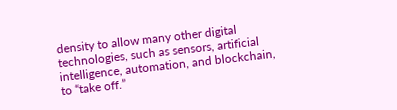density to allow many other digital technologies, such as sensors, artificial intelligence, automation, and blockchain, to “take off.”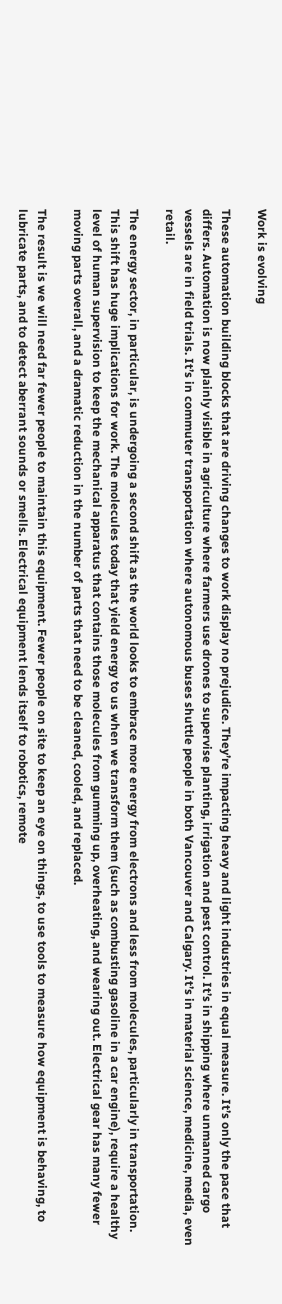Work is evolving

These automation building blocks that are driving changes to work display no prejudice. They’re impacting heavy and light industries in equal measure. It’s only the pace that differs. Automation is now plainly visible in agriculture where farmers use drones to supervise planting, irrigation and pest control. It’s in shipping where unmanned cargo vessels are in field trials. It’s in commuter transportation where autonomous buses shuttle people in both Vancouver and Calgary. It’s in material science, medicine, media, even retail.

The energy sector, in particular, is undergoing a second shift as the world looks to embrace more energy from electrons and less from molecules, particularly in transportation. This shift has huge implications for work. The molecules today that yield energy to us when we transform them (such as combusting gasoline in a car engine), require a healthy level of human supervision to keep the mechanical apparatus that contains those molecules from gumming up, overheating, and wearing out. Electrical gear has many fewer moving parts overall, and a dramatic reduction in the number of parts that need to be cleaned, cooled, and replaced.

The result is we will need far fewer people to maintain this equipment. Fewer people on site to keep an eye on things, to use tools to measure how equipment is behaving, to lubricate parts, and to detect aberrant sounds or smells. Electrical equipment lends itself to robotics, remote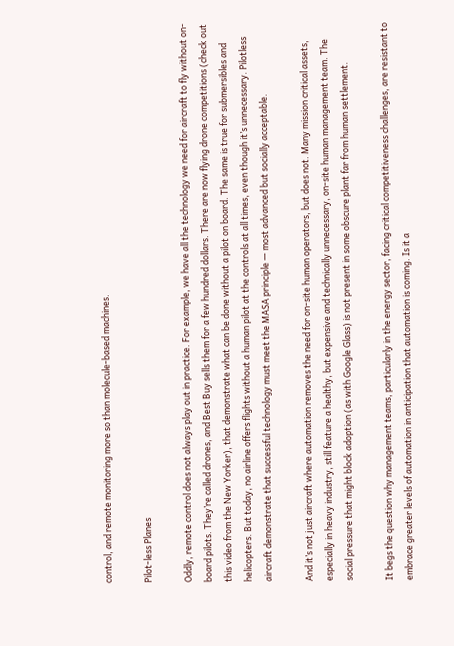control, and remote monitoring more so than molecule-based machines.

Pilot-less Planes

Oddly, remote control does not always play out in practice. For example, we have all the technology we need for aircraft to fly without on-board pilots. They’re called drones, and Best Buy sells them for a few hundred dollars. There are now flying drone competitions (check out this video from the New Yorker), that demonstrate what can be done without a pilot on board. The same is true for submersibles and helicopters. But today, no airline offers flights without a human pilot at the controls at all times, even though it’s unnecessary. Pilotless aircraft demonstrate that successful technology must meet the MASA principle — most advanced but socially acceptable.

And it’s not just aircraft where automation removes the need for on-site human operators, but does not. Many mission critical assets, especially in heavy industry, still feature a healthy, but expensive and technically unnecessary, on-site human management team. The social pressure that might block adoption (as with Google Glass) is not present in some obscure plant far from human settlement.

It begs the question why management teams, particularly in the energy sector, facing critical competitiveness challenges, are resistant to embrace greater levels of automation in anticipation that automation is coming. Is it a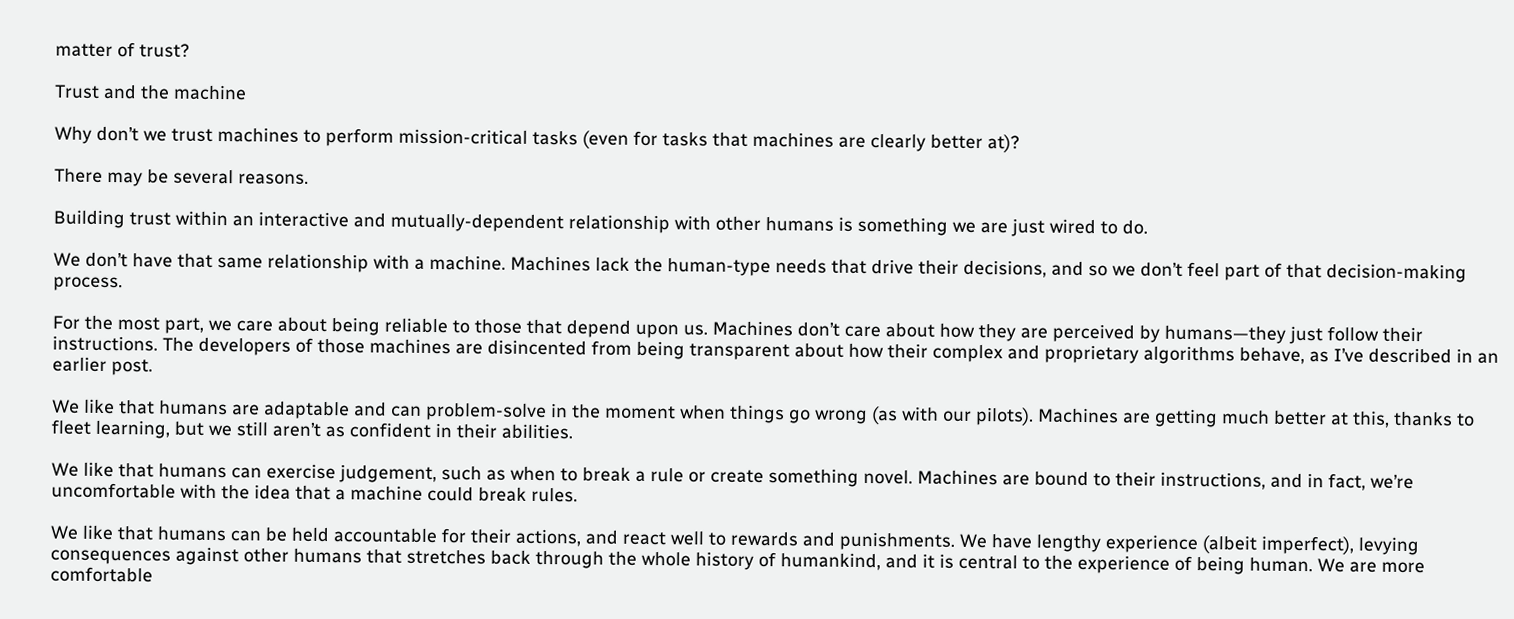matter of trust?

Trust and the machine

Why don’t we trust machines to perform mission-critical tasks (even for tasks that machines are clearly better at)?

There may be several reasons.

Building trust within an interactive and mutually-dependent relationship with other humans is something we are just wired to do.

We don’t have that same relationship with a machine. Machines lack the human-type needs that drive their decisions, and so we don’t feel part of that decision-making process.

For the most part, we care about being reliable to those that depend upon us. Machines don’t care about how they are perceived by humans—they just follow their instructions. The developers of those machines are disincented from being transparent about how their complex and proprietary algorithms behave, as I’ve described in an earlier post.

We like that humans are adaptable and can problem-solve in the moment when things go wrong (as with our pilots). Machines are getting much better at this, thanks to fleet learning, but we still aren’t as confident in their abilities.

We like that humans can exercise judgement, such as when to break a rule or create something novel. Machines are bound to their instructions, and in fact, we’re uncomfortable with the idea that a machine could break rules.

We like that humans can be held accountable for their actions, and react well to rewards and punishments. We have lengthy experience (albeit imperfect), levying consequences against other humans that stretches back through the whole history of humankind, and it is central to the experience of being human. We are more comfortable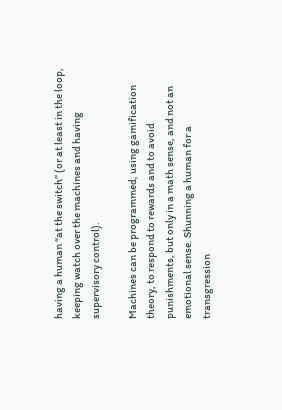having a human “at the switch” (or at least in the loop, keeping watch over the machines and having supervisory control).

Machines can be programmed, using gamification theory, to respond to rewards and to avoid punishments, but only in a math sense, and not an emotional sense. Shunning a human for a transgression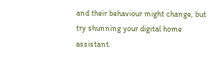and their behaviour might change, but try shunning your digital home assistant.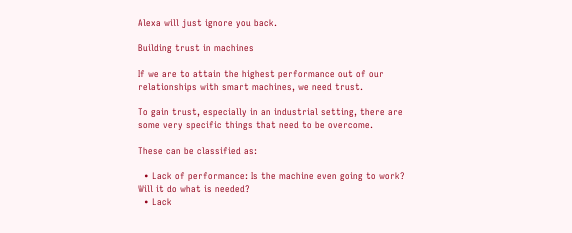Alexa will just ignore you back.

Building trust in machines

If we are to attain the highest performance out of our relationships with smart machines, we need trust.

To gain trust, especially in an industrial setting, there are some very specific things that need to be overcome.

These can be classified as:

  • Lack of performance: Is the machine even going to work? Will it do what is needed?
  • Lack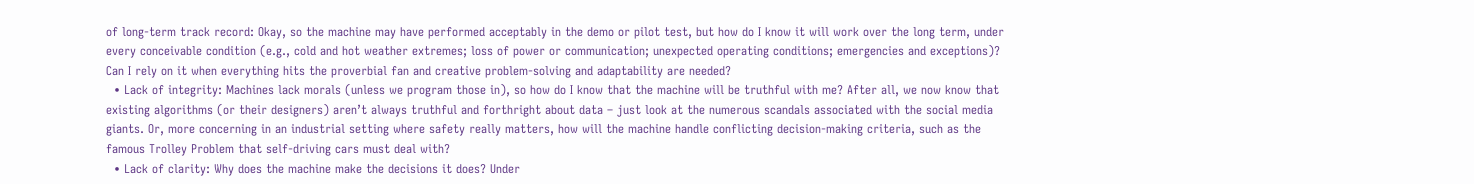of long-term track record: Okay, so the machine may have performed acceptably in the demo or pilot test, but how do I know it will work over the long term, under every conceivable condition (e.g., cold and hot weather extremes; loss of power or communication; unexpected operating conditions; emergencies and exceptions)? Can I rely on it when everything hits the proverbial fan and creative problem-solving and adaptability are needed?
  • Lack of integrity: Machines lack morals (unless we program those in), so how do I know that the machine will be truthful with me? After all, we now know that existing algorithms (or their designers) aren’t always truthful and forthright about data – just look at the numerous scandals associated with the social media giants. Or, more concerning in an industrial setting where safety really matters, how will the machine handle conflicting decision-making criteria, such as the famous Trolley Problem that self-driving cars must deal with?
  • Lack of clarity: Why does the machine make the decisions it does? Under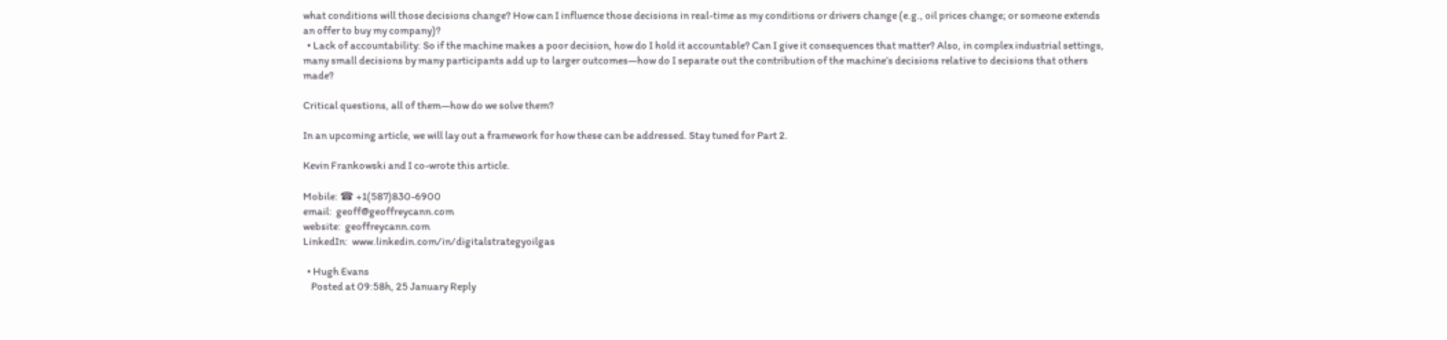what conditions will those decisions change? How can I influence those decisions in real-time as my conditions or drivers change (e.g., oil prices change; or someone extends an offer to buy my company)?
  • Lack of accountability: So if the machine makes a poor decision, how do I hold it accountable? Can I give it consequences that matter? Also, in complex industrial settings, many small decisions by many participants add up to larger outcomes—how do I separate out the contribution of the machine’s decisions relative to decisions that others made?

Critical questions, all of them—how do we solve them?

In an upcoming article, we will lay out a framework for how these can be addressed. Stay tuned for Part 2.

Kevin Frankowski and I co-wrote this article.

Mobile: ☎ +1(587)830-6900
email:  geoff@geoffreycann.com
website:  geoffreycann.com
LinkedIn:  www.linkedin.com/in/digitalstrategyoilgas

  • Hugh Evans
    Posted at 09:58h, 25 January Reply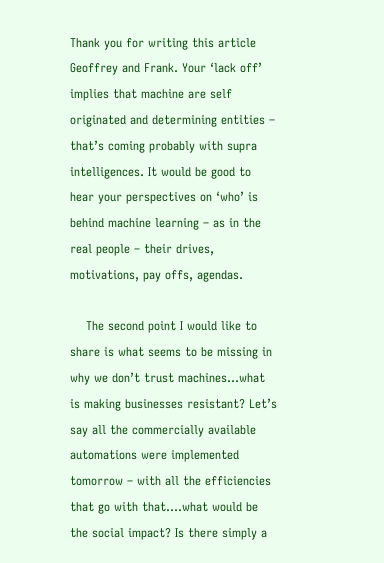Thank you for writing this article Geoffrey and Frank. Your ‘lack off’ implies that machine are self originated and determining entities – that’s coming probably with supra intelligences. It would be good to hear your perspectives on ‘who’ is behind machine learning – as in the real people – their drives, motivations, pay offs, agendas.

    The second point I would like to share is what seems to be missing in why we don’t trust machines…what is making businesses resistant? Let’s say all the commercially available automations were implemented tomorrow – with all the efficiencies that go with that….what would be the social impact? Is there simply a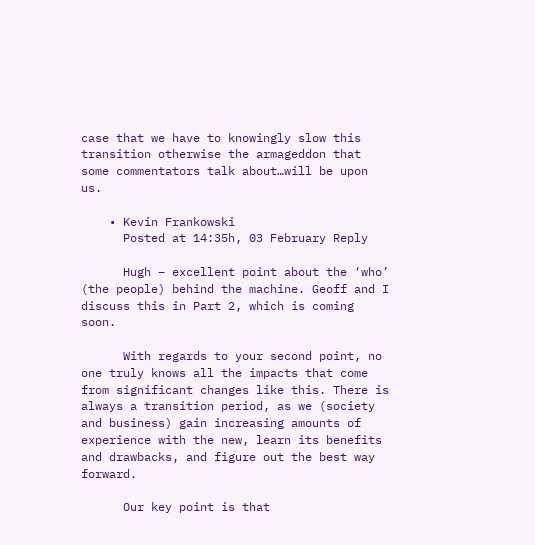case that we have to knowingly slow this transition otherwise the armageddon that some commentators talk about…will be upon us.

    • Kevin Frankowski
      Posted at 14:35h, 03 February Reply

      Hugh – excellent point about the ‘who’ (the people) behind the machine. Geoff and I discuss this in Part 2, which is coming soon.

      With regards to your second point, no one truly knows all the impacts that come from significant changes like this. There is always a transition period, as we (society and business) gain increasing amounts of experience with the new, learn its benefits and drawbacks, and figure out the best way forward.

      Our key point is that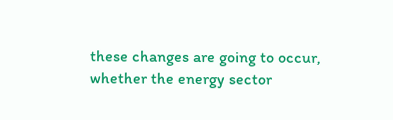these changes are going to occur, whether the energy sector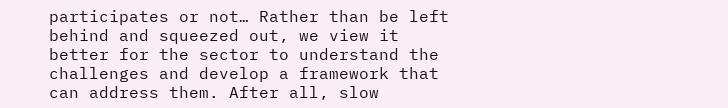participates or not… Rather than be left behind and squeezed out, we view it better for the sector to understand the challenges and develop a framework that can address them. After all, slow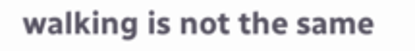walking is not the same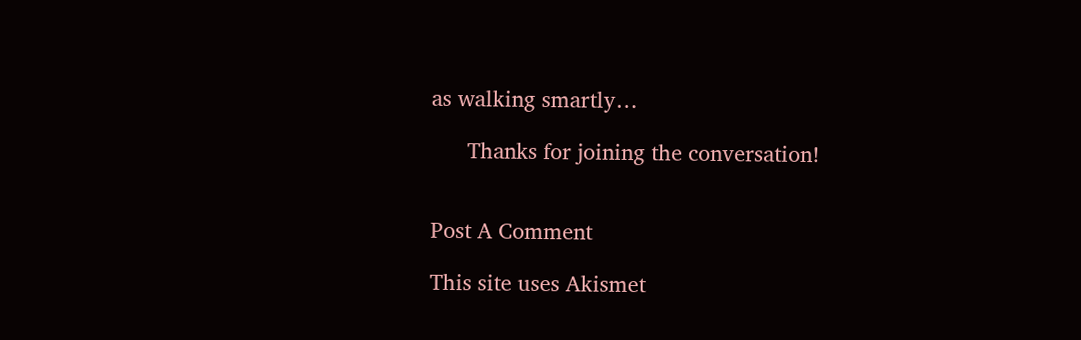as walking smartly…

      Thanks for joining the conversation!


Post A Comment

This site uses Akismet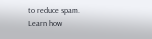to reduce spam. Learn how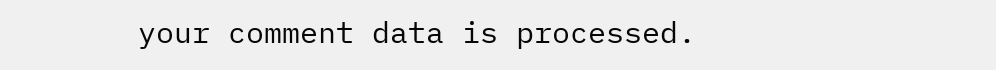your comment data is processed.